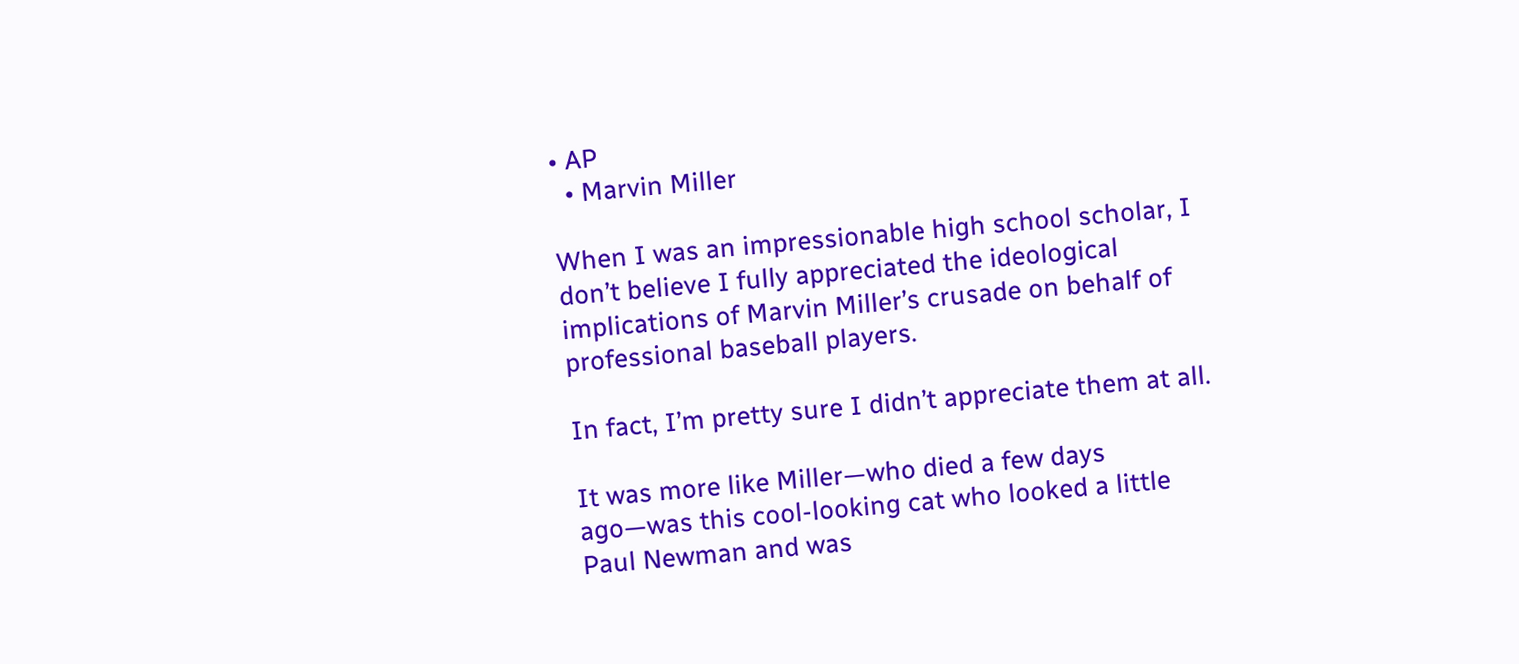• AP
  • Marvin Miller

When I was an impressionable high school scholar, I don’t believe I fully appreciated the ideological implications of Marvin Miller’s crusade on behalf of professional baseball players.

In fact, I’m pretty sure I didn’t appreciate them at all.

It was more like Miller—who died a few days ago—was this cool-looking cat who looked a little Paul Newman and was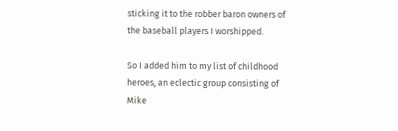sticking it to the robber baron owners of the baseball players I worshipped.

So I added him to my list of childhood heroes, an eclectic group consisting of Mike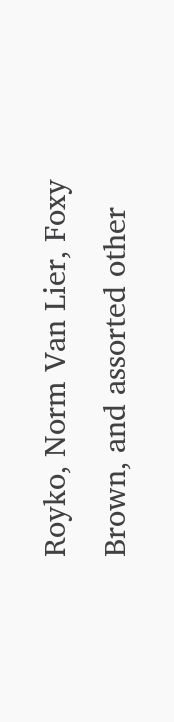Royko, Norm Van Lier, Foxy Brown, and assorted other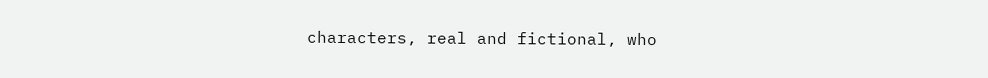characters, real and fictional, who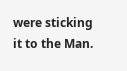were sticking it to the Man.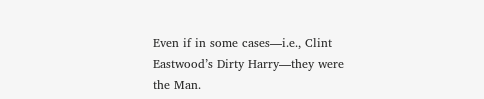Even if in some cases—i.e., Clint Eastwood’s Dirty Harry—they were the Man.